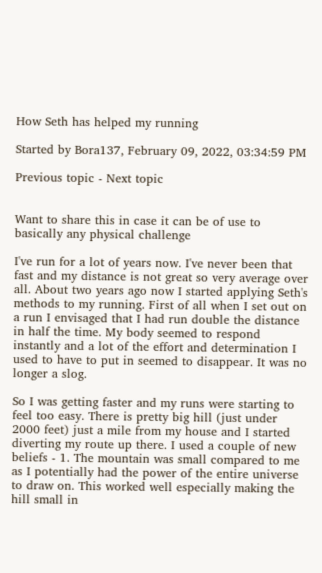How Seth has helped my running

Started by Bora137, February 09, 2022, 03:34:59 PM

Previous topic - Next topic


Want to share this in case it can be of use to basically any physical challenge

I've run for a lot of years now. I've never been that fast and my distance is not great so very average over all. About two years ago now I started applying Seth's methods to my running. First of all when I set out on a run I envisaged that I had run double the distance in half the time. My body seemed to respond instantly and a lot of the effort and determination I used to have to put in seemed to disappear. It was no longer a slog.

So I was getting faster and my runs were starting to feel too easy. There is pretty big hill (just under 2000 feet) just a mile from my house and I started diverting my route up there. I used a couple of new beliefs - 1. The mountain was small compared to me as I potentially had the power of the entire universe to draw on. This worked well especially making the hill small in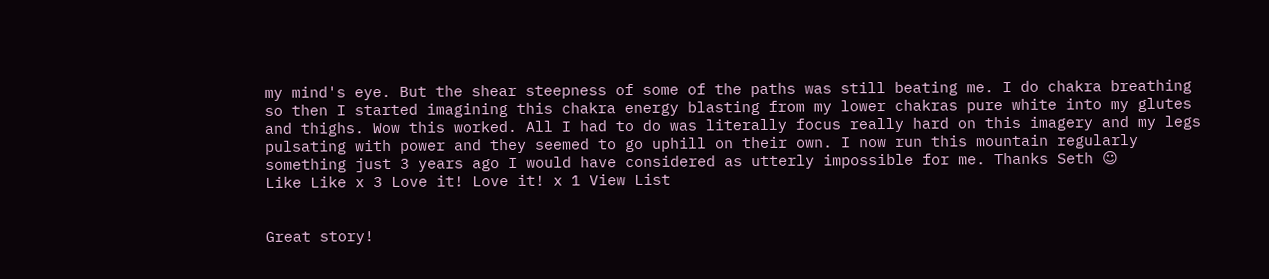my mind's eye. But the shear steepness of some of the paths was still beating me. I do chakra breathing so then I started imagining this chakra energy blasting from my lower chakras pure white into my glutes and thighs. Wow this worked. All I had to do was literally focus really hard on this imagery and my legs pulsating with power and they seemed to go uphill on their own. I now run this mountain regularly something just 3 years ago I would have considered as utterly impossible for me. Thanks Seth ☺
Like Like x 3 Love it! Love it! x 1 View List


Great story!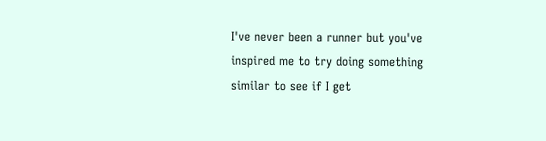I've never been a runner but you've inspired me to try doing something similar to see if I get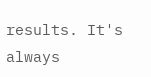results. It's always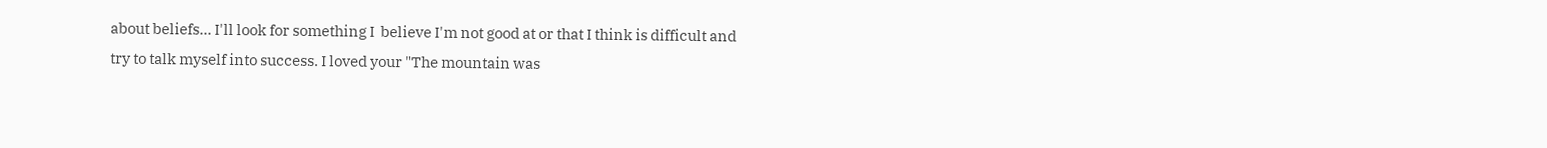about beliefs... I'll look for something I  believe I'm not good at or that I think is difficult and try to talk myself into success. I loved your "The mountain was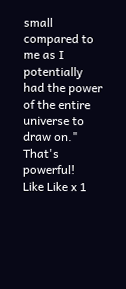small compared to me as I potentially had the power of the entire universe to draw on." That's powerful!
Like Like x 1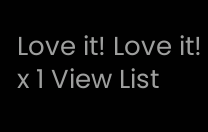Love it! Love it! x 1 View List